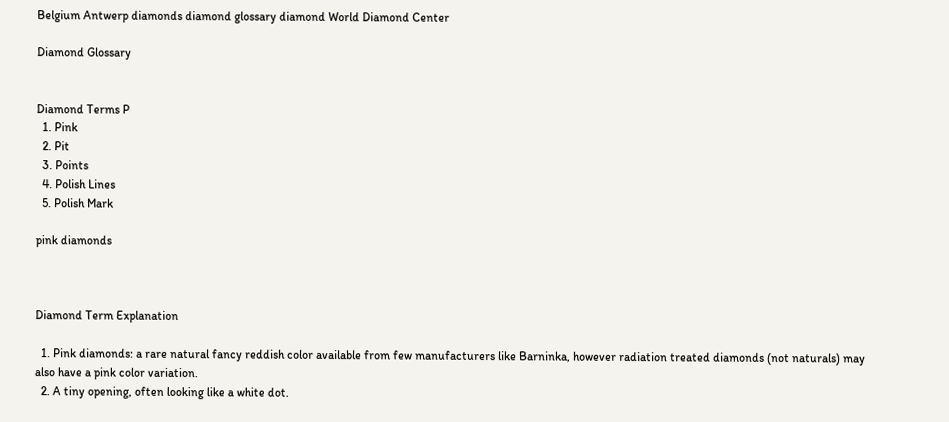Belgium Antwerp diamonds diamond glossary diamond World Diamond Center

Diamond Glossary


Diamond Terms P
  1. Pink
  2. Pit
  3. Points
  4. Polish Lines
  5. Polish Mark

pink diamonds



Diamond Term Explanation

  1. Pink diamonds: a rare natural fancy reddish color available from few manufacturers like Barninka, however radiation treated diamonds (not naturals) may also have a pink color variation.
  2. A tiny opening, often looking like a white dot.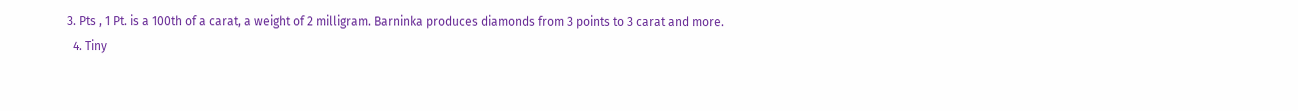3. Pts , 1 Pt. is a 100th of a carat, a weight of 2 milligram. Barninka produces diamonds from 3 points to 3 carat and more.
  4. Tiny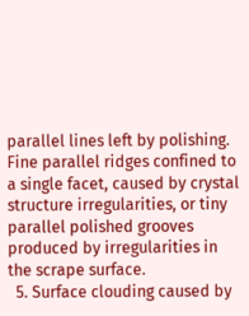parallel lines left by polishing. Fine parallel ridges confined to a single facet, caused by crystal structure irregularities, or tiny parallel polished grooves produced by irregularities in the scrape surface.
  5. Surface clouding caused by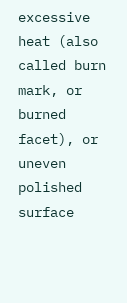excessive heat (also called burn mark, or burned facet), or uneven polished surface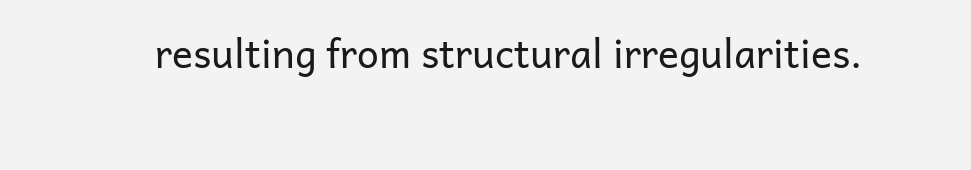resulting from structural irregularities.